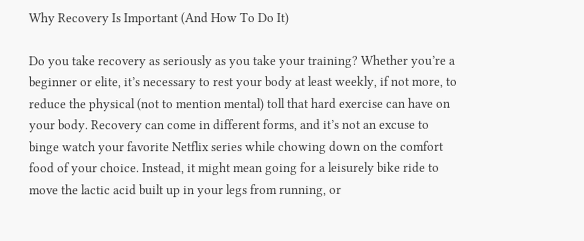Why Recovery Is Important (And How To Do It)

Do you take recovery as seriously as you take your training? Whether you’re a beginner or elite, it’s necessary to rest your body at least weekly, if not more, to reduce the physical (not to mention mental) toll that hard exercise can have on your body. Recovery can come in different forms, and it’s not an excuse to binge watch your favorite Netflix series while chowing down on the comfort food of your choice. Instead, it might mean going for a leisurely bike ride to move the lactic acid built up in your legs from running, or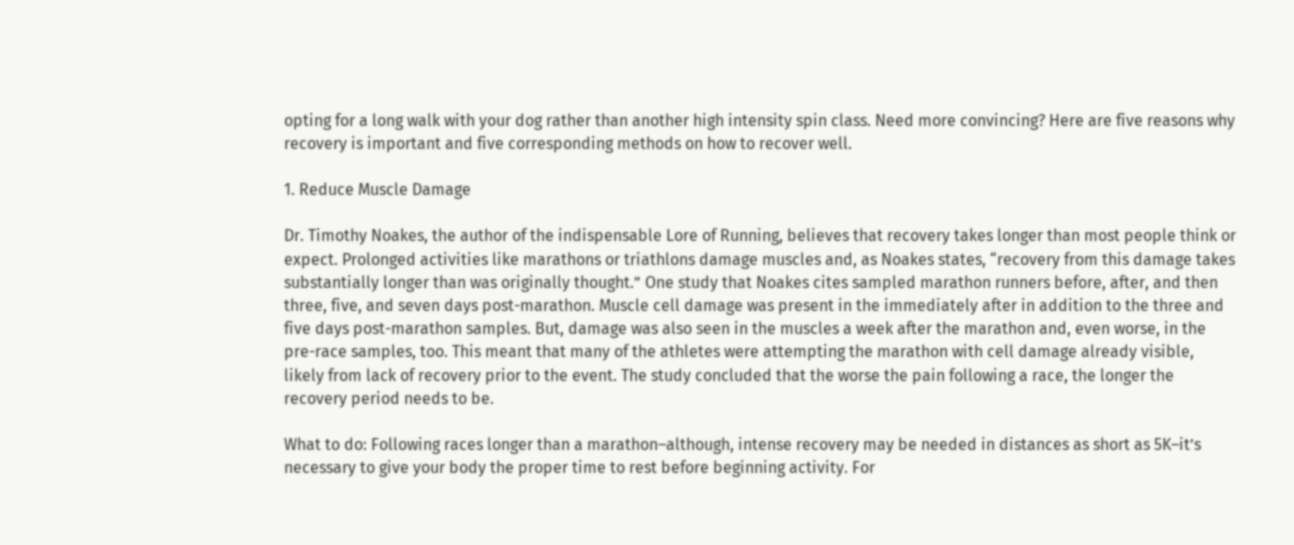opting for a long walk with your dog rather than another high intensity spin class. Need more convincing? Here are five reasons why recovery is important and five corresponding methods on how to recover well.

1. Reduce Muscle Damage

Dr. Timothy Noakes, the author of the indispensable Lore of Running, believes that recovery takes longer than most people think or expect. Prolonged activities like marathons or triathlons damage muscles and, as Noakes states, “recovery from this damage takes substantially longer than was originally thought.” One study that Noakes cites sampled marathon runners before, after, and then three, five, and seven days post-marathon. Muscle cell damage was present in the immediately after in addition to the three and five days post-marathon samples. But, damage was also seen in the muscles a week after the marathon and, even worse, in the pre-race samples, too. This meant that many of the athletes were attempting the marathon with cell damage already visible, likely from lack of recovery prior to the event. The study concluded that the worse the pain following a race, the longer the recovery period needs to be.

What to do: Following races longer than a marathon–although, intense recovery may be needed in distances as short as 5K–it’s necessary to give your body the proper time to rest before beginning activity. For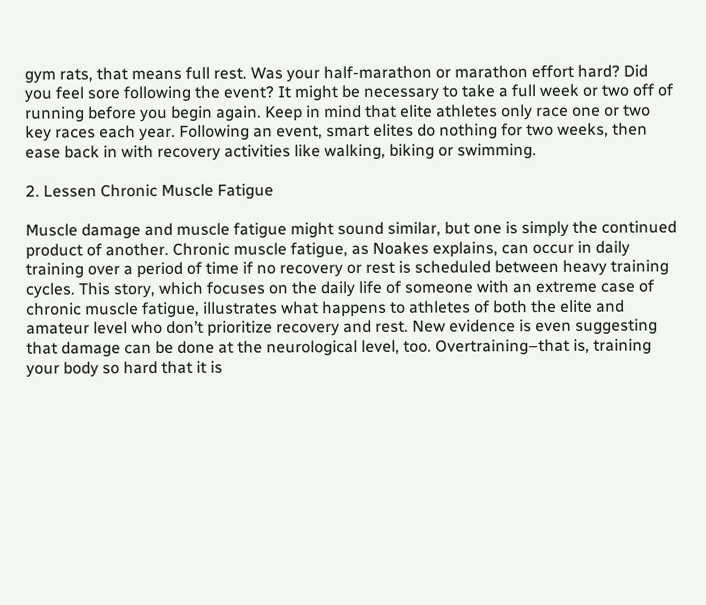gym rats, that means full rest. Was your half-marathon or marathon effort hard? Did you feel sore following the event? It might be necessary to take a full week or two off of running before you begin again. Keep in mind that elite athletes only race one or two key races each year. Following an event, smart elites do nothing for two weeks, then ease back in with recovery activities like walking, biking or swimming.

2. Lessen Chronic Muscle Fatigue

Muscle damage and muscle fatigue might sound similar, but one is simply the continued product of another. Chronic muscle fatigue, as Noakes explains, can occur in daily training over a period of time if no recovery or rest is scheduled between heavy training cycles. This story, which focuses on the daily life of someone with an extreme case of chronic muscle fatigue, illustrates what happens to athletes of both the elite and amateur level who don’t prioritize recovery and rest. New evidence is even suggesting that damage can be done at the neurological level, too. Overtraining–that is, training your body so hard that it is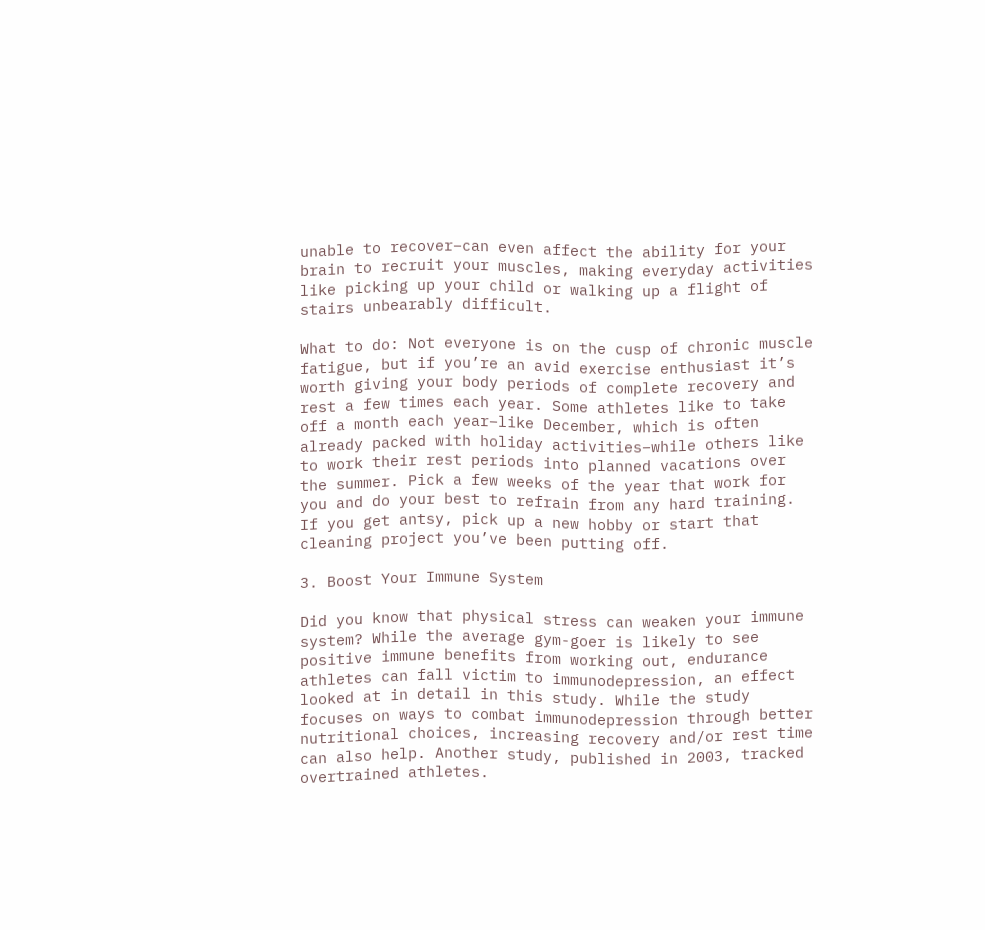unable to recover–can even affect the ability for your brain to recruit your muscles, making everyday activities like picking up your child or walking up a flight of stairs unbearably difficult.

What to do: Not everyone is on the cusp of chronic muscle fatigue, but if you’re an avid exercise enthusiast it’s worth giving your body periods of complete recovery and rest a few times each year. Some athletes like to take off a month each year–like December, which is often already packed with holiday activities–while others like to work their rest periods into planned vacations over the summer. Pick a few weeks of the year that work for you and do your best to refrain from any hard training. If you get antsy, pick up a new hobby or start that cleaning project you’ve been putting off.

3. Boost Your Immune System

Did you know that physical stress can weaken your immune system? While the average gym-goer is likely to see positive immune benefits from working out, endurance athletes can fall victim to immunodepression, an effect looked at in detail in this study. While the study focuses on ways to combat immunodepression through better nutritional choices, increasing recovery and/or rest time can also help. Another study, published in 2003, tracked overtrained athletes.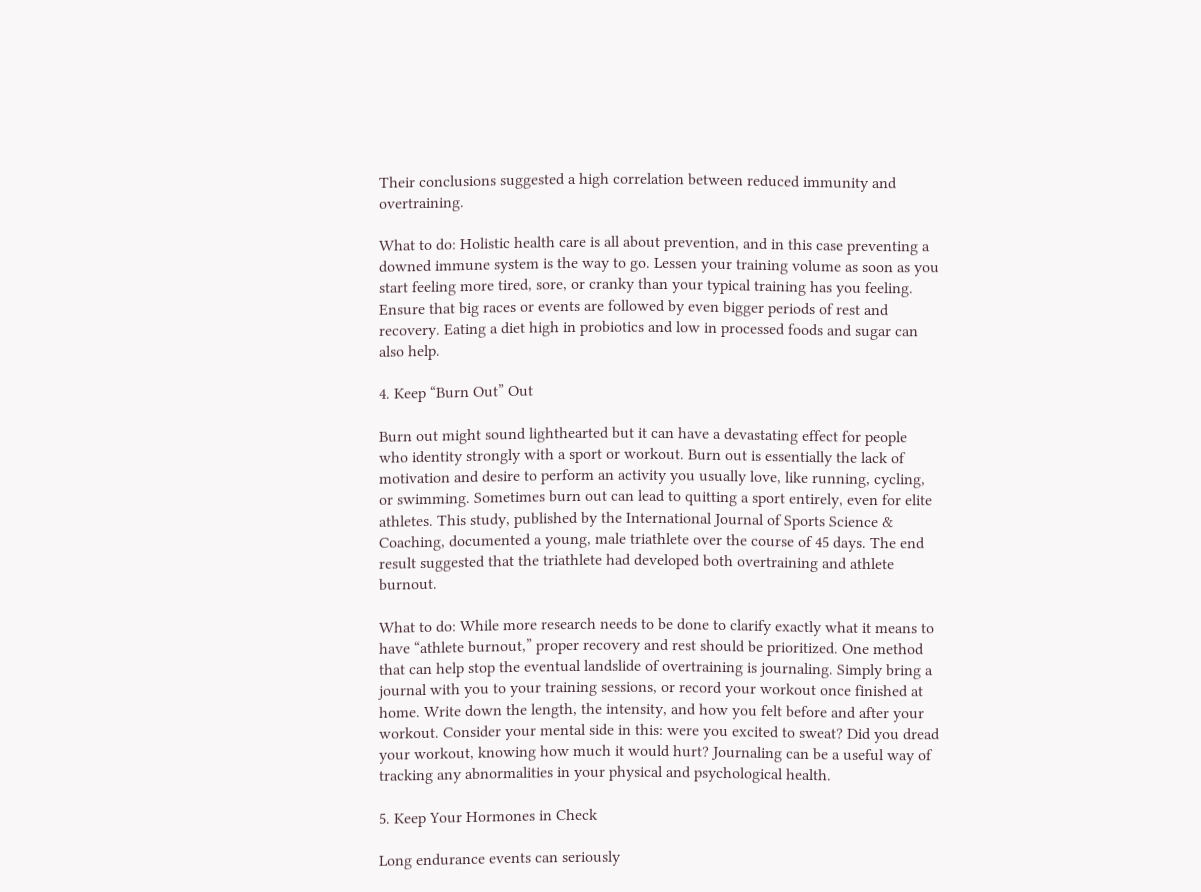Their conclusions suggested a high correlation between reduced immunity and overtraining.

What to do: Holistic health care is all about prevention, and in this case preventing a downed immune system is the way to go. Lessen your training volume as soon as you start feeling more tired, sore, or cranky than your typical training has you feeling. Ensure that big races or events are followed by even bigger periods of rest and recovery. Eating a diet high in probiotics and low in processed foods and sugar can also help.

4. Keep “Burn Out” Out

Burn out might sound lighthearted but it can have a devastating effect for people who identity strongly with a sport or workout. Burn out is essentially the lack of motivation and desire to perform an activity you usually love, like running, cycling, or swimming. Sometimes burn out can lead to quitting a sport entirely, even for elite athletes. This study, published by the International Journal of Sports Science & Coaching, documented a young, male triathlete over the course of 45 days. The end result suggested that the triathlete had developed both overtraining and athlete burnout.

What to do: While more research needs to be done to clarify exactly what it means to have “athlete burnout,” proper recovery and rest should be prioritized. One method that can help stop the eventual landslide of overtraining is journaling. Simply bring a journal with you to your training sessions, or record your workout once finished at home. Write down the length, the intensity, and how you felt before and after your workout. Consider your mental side in this: were you excited to sweat? Did you dread your workout, knowing how much it would hurt? Journaling can be a useful way of tracking any abnormalities in your physical and psychological health.

5. Keep Your Hormones in Check

Long endurance events can seriously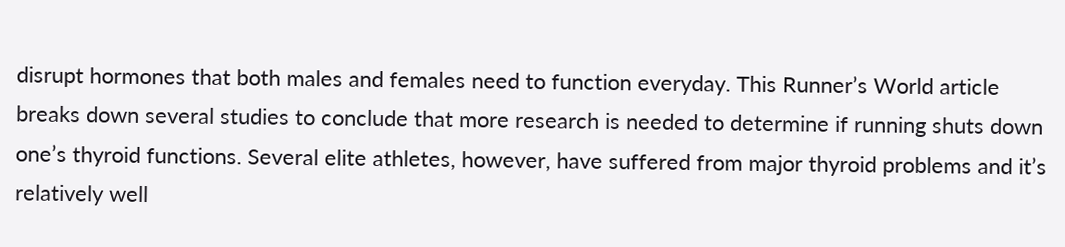disrupt hormones that both males and females need to function everyday. This Runner’s World article breaks down several studies to conclude that more research is needed to determine if running shuts down one’s thyroid functions. Several elite athletes, however, have suffered from major thyroid problems and it’s relatively well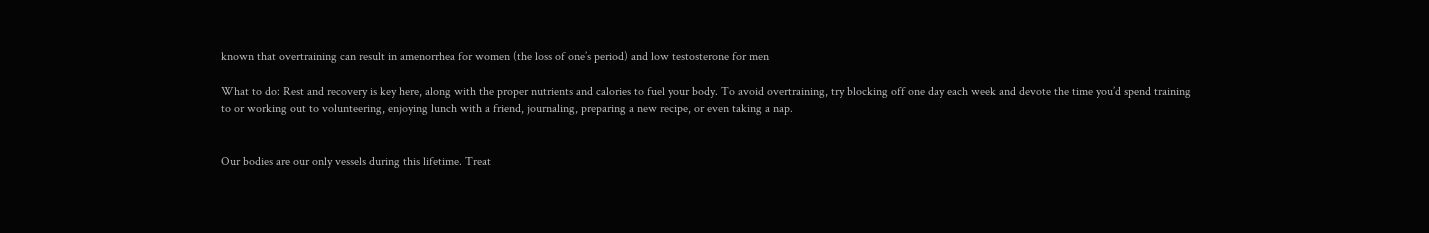known that overtraining can result in amenorrhea for women (the loss of one’s period) and low testosterone for men

What to do: Rest and recovery is key here, along with the proper nutrients and calories to fuel your body. To avoid overtraining, try blocking off one day each week and devote the time you’d spend training to or working out to volunteering, enjoying lunch with a friend, journaling, preparing a new recipe, or even taking a nap.


Our bodies are our only vessels during this lifetime. Treat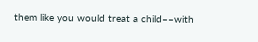them like you would treat a child––with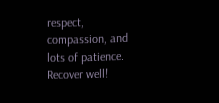respect, compassion, and lots of patience. Recover well!